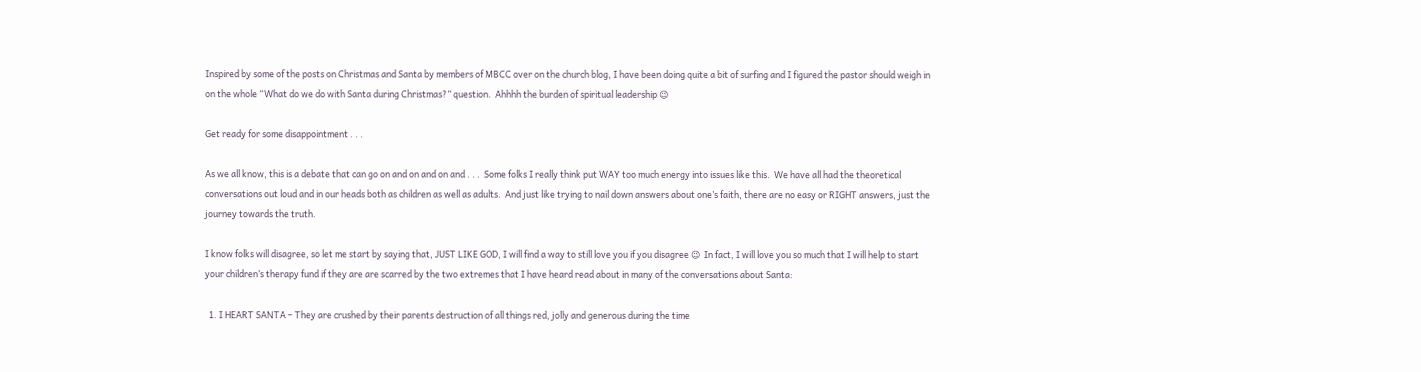Inspired by some of the posts on Christmas and Santa by members of MBCC over on the church blog, I have been doing quite a bit of surfing and I figured the pastor should weigh in on the whole “What do we do with Santa during Christmas?” question.  Ahhhh the burden of spiritual leadership 😉

Get ready for some disappointment . . .

As we all know, this is a debate that can go on and on and on and . . .  Some folks I really think put WAY too much energy into issues like this.  We have all had the theoretical conversations out loud and in our heads both as children as well as adults.  And just like trying to nail down answers about one’s faith, there are no easy or RIGHT answers, just the journey towards the truth.

I know folks will disagree, so let me start by saying that, JUST LIKE GOD, I will find a way to still love you if you disagree 😉  In fact, I will love you so much that I will help to start your children’s therapy fund if they are are scarred by the two extremes that I have heard read about in many of the conversations about Santa:

  1. I HEART SANTA – They are crushed by their parents destruction of all things red, jolly and generous during the time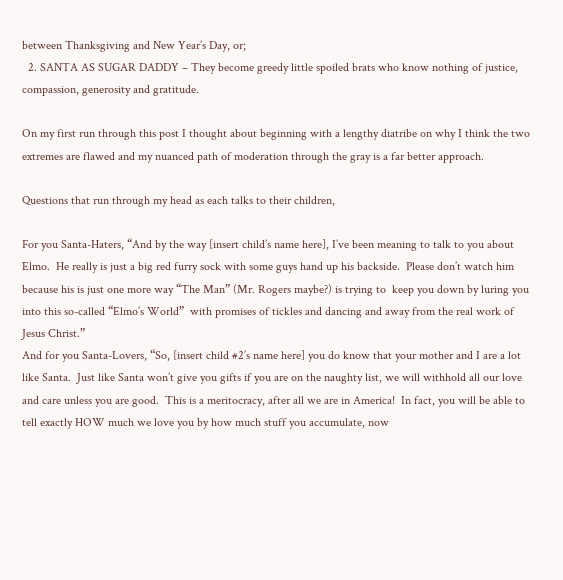between Thanksgiving and New Year’s Day, or;
  2. SANTA AS SUGAR DADDY – They become greedy little spoiled brats who know nothing of justice, compassion, generosity and gratitude.

On my first run through this post I thought about beginning with a lengthy diatribe on why I think the two extremes are flawed and my nuanced path of moderation through the gray is a far better approach.

Questions that run through my head as each talks to their children,

For you Santa-Haters, “And by the way [insert child’s name here], I’ve been meaning to talk to you about Elmo.  He really is just a big red furry sock with some guys hand up his backside.  Please don’t watch him because his is just one more way “The Man” (Mr. Rogers maybe?) is trying to  keep you down by luring you into this so-called “Elmo’s World”  with promises of tickles and dancing and away from the real work of Jesus Christ.”
And for you Santa-Lovers, “So, [insert child #2’s name here] you do know that your mother and I are a lot like Santa.  Just like Santa won’t give you gifts if you are on the naughty list, we will withhold all our love and care unless you are good.  This is a meritocracy, after all we are in America!  In fact, you will be able to tell exactly HOW much we love you by how much stuff you accumulate, now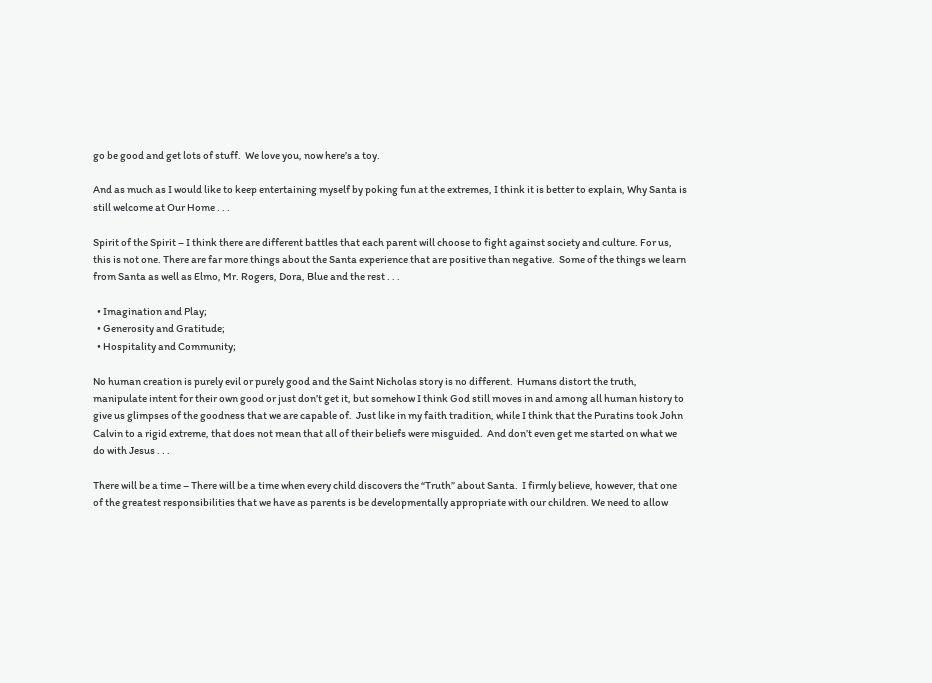go be good and get lots of stuff.  We love you, now here’s a toy.

And as much as I would like to keep entertaining myself by poking fun at the extremes, I think it is better to explain, Why Santa is still welcome at Our Home . . .

Spirit of the Spirit – I think there are different battles that each parent will choose to fight against society and culture. For us, this is not one. There are far more things about the Santa experience that are positive than negative.  Some of the things we learn from Santa as well as Elmo, Mr. Rogers, Dora, Blue and the rest . . .

  • Imagination and Play;
  • Generosity and Gratitude;
  • Hospitality and Community;

No human creation is purely evil or purely good and the Saint Nicholas story is no different.  Humans distort the truth, manipulate intent for their own good or just don’t get it, but somehow I think God still moves in and among all human history to give us glimpses of the goodness that we are capable of.  Just like in my faith tradition, while I think that the Puratins took John Calvin to a rigid extreme, that does not mean that all of their beliefs were misguided.  And don’t even get me started on what we do with Jesus . . .

There will be a time – There will be a time when every child discovers the “Truth” about Santa.  I firmly believe, however, that one of the greatest responsibilities that we have as parents is be developmentally appropriate with our children. We need to allow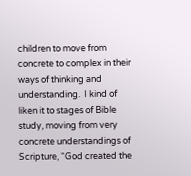children to move from concrete to complex in their ways of thinking and understanding.  I kind of liken it to stages of Bible study, moving from very concrete understandings of Scripture, “God created the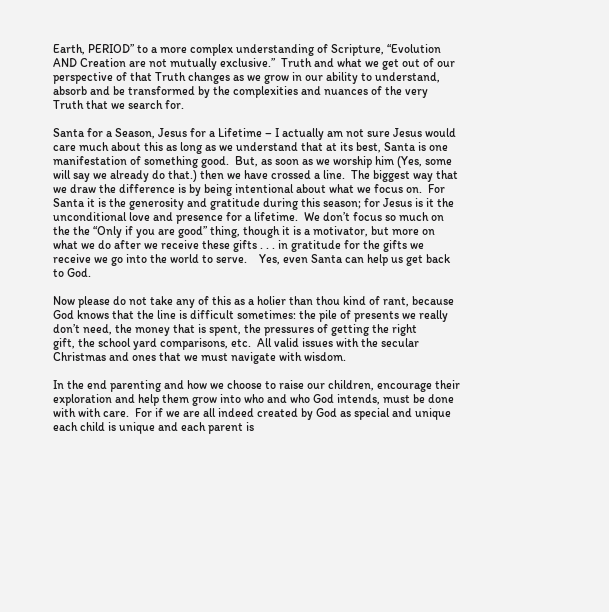Earth, PERIOD” to a more complex understanding of Scripture, “Evolution AND Creation are not mutually exclusive.”  Truth and what we get out of our perspective of that Truth changes as we grow in our ability to understand, absorb and be transformed by the complexities and nuances of the very Truth that we search for.

Santa for a Season, Jesus for a Lifetime – I actually am not sure Jesus would care much about this as long as we understand that at its best, Santa is one manifestation of something good.  But, as soon as we worship him (Yes, some will say we already do that.) then we have crossed a line.  The biggest way that we draw the difference is by being intentional about what we focus on.  For Santa it is the generosity and gratitude during this season; for Jesus is it the unconditional love and presence for a lifetime.  We don’t focus so much on the the “Only if you are good” thing, though it is a motivator, but more on what we do after we receive these gifts . . . in gratitude for the gifts we receive we go into the world to serve.    Yes, even Santa can help us get back to God.

Now please do not take any of this as a holier than thou kind of rant, because God knows that the line is difficult sometimes: the pile of presents we really
don’t need, the money that is spent, the pressures of getting the right
gift, the school yard comparisons, etc.  All valid issues with the secular Christmas and ones that we must navigate with wisdom.

In the end parenting and how we choose to raise our children, encourage their exploration and help them grow into who and who God intends, must be done with with care.  For if we are all indeed created by God as special and unique each child is unique and each parent is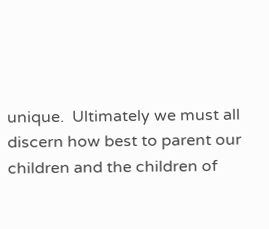unique.  Ultimately we must all discern how best to parent our children and the children of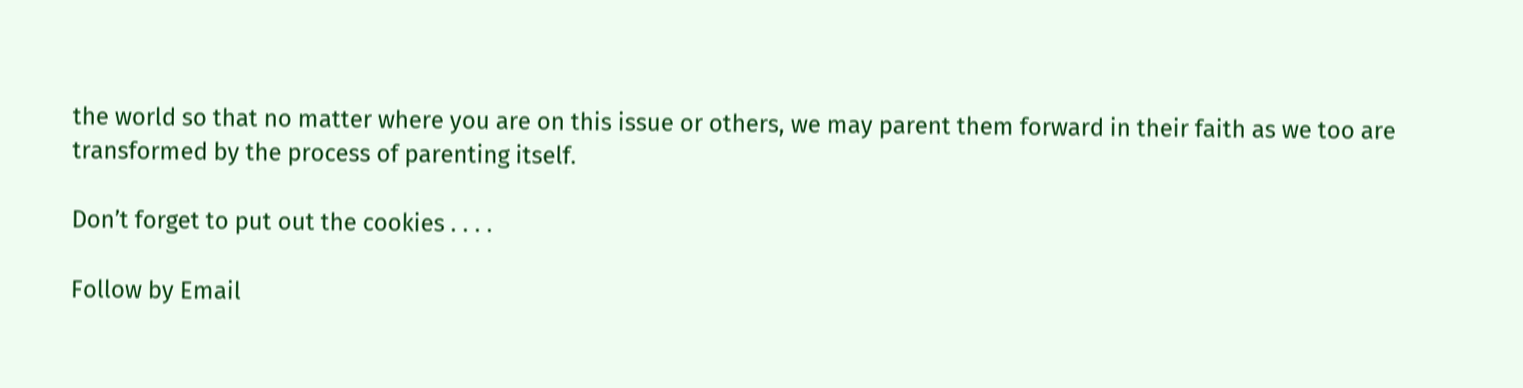the world so that no matter where you are on this issue or others, we may parent them forward in their faith as we too are transformed by the process of parenting itself.

Don’t forget to put out the cookies . . . .

Follow by Email